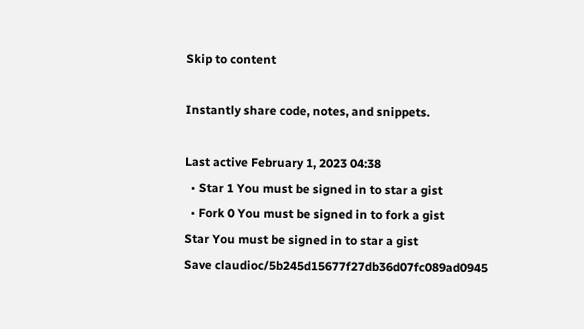Skip to content

Instantly share code, notes, and snippets.

Last active February 1, 2023 04:38
  • Star 1 You must be signed in to star a gist
  • Fork 0 You must be signed in to fork a gist
Star You must be signed in to star a gist
Save claudioc/5b245d15677f27db36d07fc089ad0945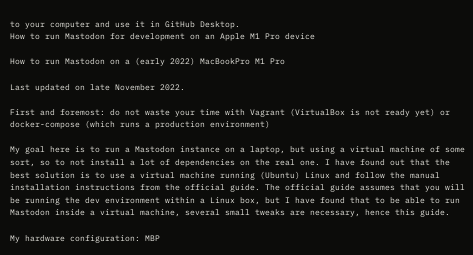to your computer and use it in GitHub Desktop.
How to run Mastodon for development on an Apple M1 Pro device

How to run Mastodon on a (early 2022) MacBookPro M1 Pro

Last updated on late November 2022.

First and foremost: do not waste your time with Vagrant (VirtualBox is not ready yet) or docker-compose (which runs a production environment)

My goal here is to run a Mastodon instance on a laptop, but using a virtual machine of some sort, so to not install a lot of dependencies on the real one. I have found out that the best solution is to use a virtual machine running (Ubuntu) Linux and follow the manual installation instructions from the official guide. The official guide assumes that you will be running the dev environment within a Linux box, but I have found that to be able to run Mastodon inside a virtual machine, several small tweaks are necessary, hence this guide.

My hardware configuration: MBP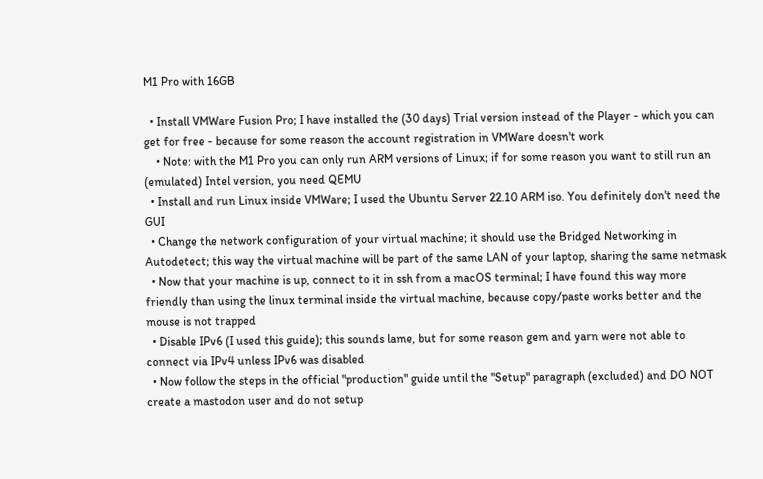M1 Pro with 16GB

  • Install VMWare Fusion Pro; I have installed the (30 days) Trial version instead of the Player - which you can get for free - because for some reason the account registration in VMWare doesn't work
    • Note: with the M1 Pro you can only run ARM versions of Linux; if for some reason you want to still run an (emulated) Intel version, you need QEMU
  • Install and run Linux inside VMWare; I used the Ubuntu Server 22.10 ARM iso. You definitely don't need the GUI
  • Change the network configuration of your virtual machine; it should use the Bridged Networking in Autodetect; this way the virtual machine will be part of the same LAN of your laptop, sharing the same netmask
  • Now that your machine is up, connect to it in ssh from a macOS terminal; I have found this way more friendly than using the linux terminal inside the virtual machine, because copy/paste works better and the mouse is not trapped
  • Disable IPv6 (I used this guide); this sounds lame, but for some reason gem and yarn were not able to connect via IPv4 unless IPv6 was disabled
  • Now follow the steps in the official "production" guide until the "Setup" paragraph (excluded) and DO NOT create a mastodon user and do not setup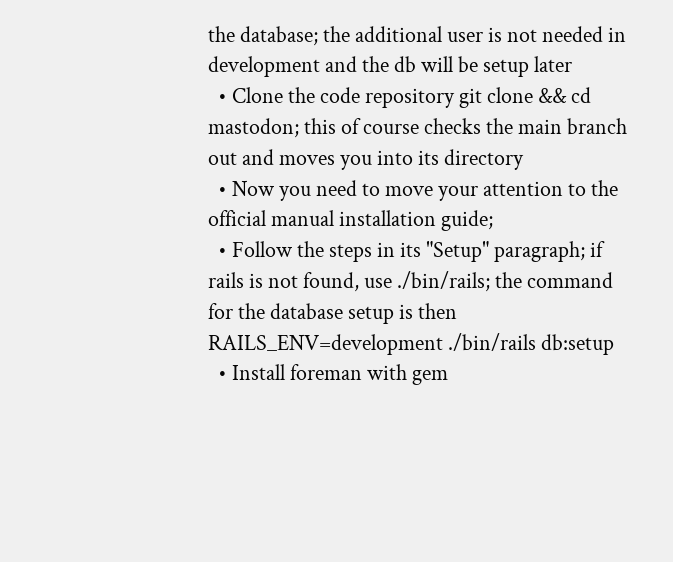the database; the additional user is not needed in development and the db will be setup later
  • Clone the code repository git clone && cd mastodon; this of course checks the main branch out and moves you into its directory
  • Now you need to move your attention to the official manual installation guide;
  • Follow the steps in its "Setup" paragraph; if rails is not found, use ./bin/rails; the command for the database setup is then RAILS_ENV=development ./bin/rails db:setup
  • Install foreman with gem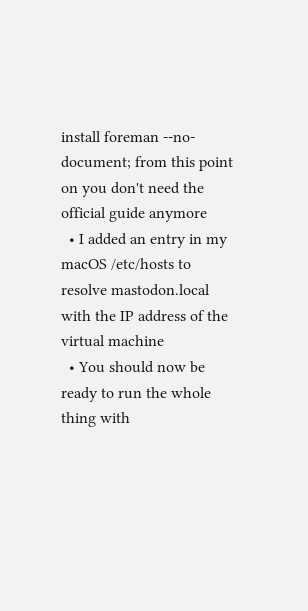install foreman --no-document; from this point on you don't need the official guide anymore
  • I added an entry in my macOS /etc/hosts to resolve mastodon.local with the IP address of the virtual machine
  • You should now be ready to run the whole thing with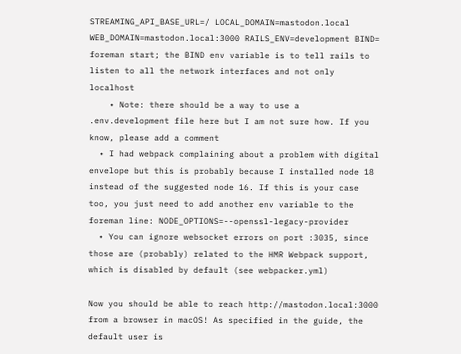STREAMING_API_BASE_URL=/ LOCAL_DOMAIN=mastodon.local WEB_DOMAIN=mastodon.local:3000 RAILS_ENV=development BIND= foreman start; the BIND env variable is to tell rails to listen to all the network interfaces and not only localhost
    • Note: there should be a way to use a .env.development file here but I am not sure how. If you know, please add a comment
  • I had webpack complaining about a problem with digital envelope but this is probably because I installed node 18 instead of the suggested node 16. If this is your case too, you just need to add another env variable to the foreman line: NODE_OPTIONS=--openssl-legacy-provider
  • You can ignore websocket errors on port :3035, since those are (probably) related to the HMR Webpack support, which is disabled by default (see webpacker.yml)

Now you should be able to reach http://mastodon.local:3000 from a browser in macOS! As specified in the guide, the default user is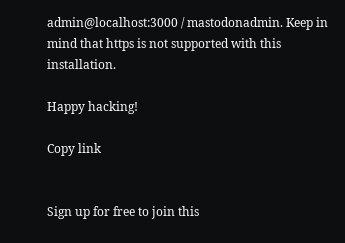admin@localhost:3000 / mastodonadmin. Keep in mind that https is not supported with this installation.

Happy hacking!

Copy link


Sign up for free to join this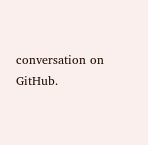conversation on GitHub.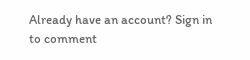Already have an account? Sign in to comment